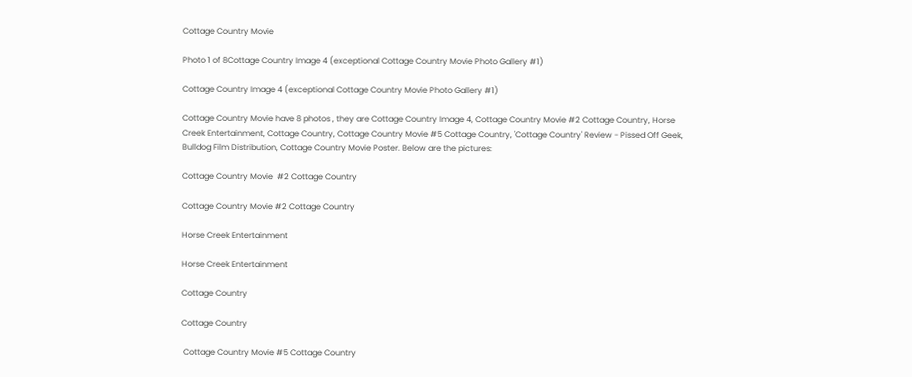Cottage Country Movie

Photo 1 of 8Cottage Country Image 4 (exceptional Cottage Country Movie Photo Gallery #1)

Cottage Country Image 4 (exceptional Cottage Country Movie Photo Gallery #1)

Cottage Country Movie have 8 photos , they are Cottage Country Image 4, Cottage Country Movie #2 Cottage Country, Horse Creek Entertainment, Cottage Country, Cottage Country Movie #5 Cottage Country, 'Cottage Country' Review - Pissed Off Geek, Bulldog Film Distribution, Cottage Country Movie Poster. Below are the pictures:

Cottage Country Movie  #2 Cottage Country

Cottage Country Movie #2 Cottage Country

Horse Creek Entertainment

Horse Creek Entertainment

Cottage Country

Cottage Country

 Cottage Country Movie #5 Cottage Country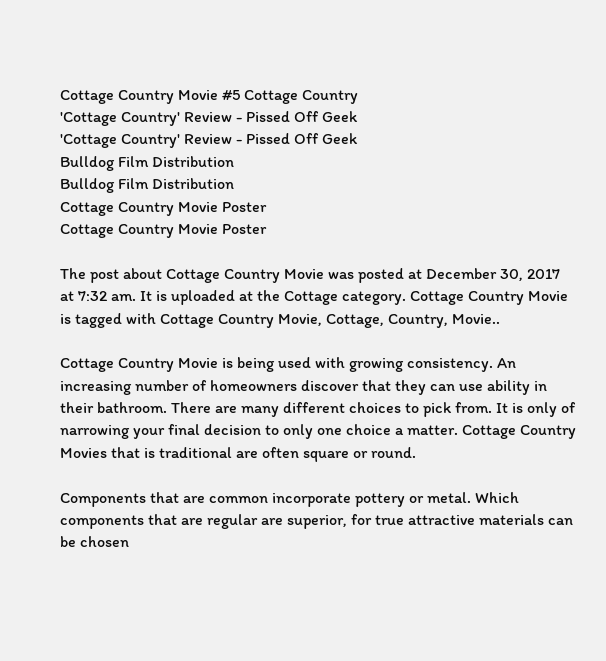Cottage Country Movie #5 Cottage Country
'Cottage Country' Review - Pissed Off Geek
'Cottage Country' Review - Pissed Off Geek
Bulldog Film Distribution
Bulldog Film Distribution
Cottage Country Movie Poster
Cottage Country Movie Poster

The post about Cottage Country Movie was posted at December 30, 2017 at 7:32 am. It is uploaded at the Cottage category. Cottage Country Movie is tagged with Cottage Country Movie, Cottage, Country, Movie..

Cottage Country Movie is being used with growing consistency. An increasing number of homeowners discover that they can use ability in their bathroom. There are many different choices to pick from. It is only of narrowing your final decision to only one choice a matter. Cottage Country Movies that is traditional are often square or round.

Components that are common incorporate pottery or metal. Which components that are regular are superior, for true attractive materials can be chosen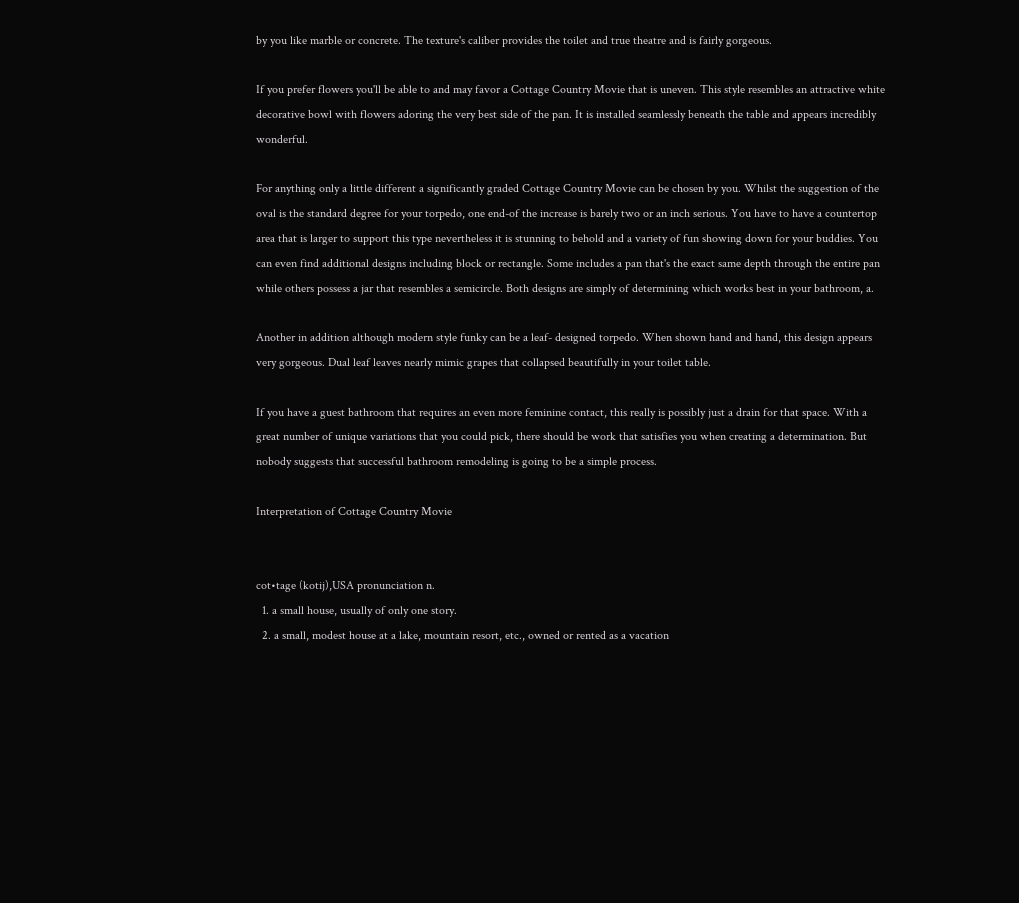by you like marble or concrete. The texture's caliber provides the toilet and true theatre and is fairly gorgeous.

If you prefer flowers you'll be able to and may favor a Cottage Country Movie that is uneven. This style resembles an attractive white decorative bowl with flowers adoring the very best side of the pan. It is installed seamlessly beneath the table and appears incredibly wonderful.

For anything only a little different a significantly graded Cottage Country Movie can be chosen by you. Whilst the suggestion of the oval is the standard degree for your torpedo, one end-of the increase is barely two or an inch serious. You have to have a countertop area that is larger to support this type nevertheless it is stunning to behold and a variety of fun showing down for your buddies. You can even find additional designs including block or rectangle. Some includes a pan that's the exact same depth through the entire pan while others possess a jar that resembles a semicircle. Both designs are simply of determining which works best in your bathroom, a.

Another in addition although modern style funky can be a leaf- designed torpedo. When shown hand and hand, this design appears very gorgeous. Dual leaf leaves nearly mimic grapes that collapsed beautifully in your toilet table.

If you have a guest bathroom that requires an even more feminine contact, this really is possibly just a drain for that space. With a great number of unique variations that you could pick, there should be work that satisfies you when creating a determination. But nobody suggests that successful bathroom remodeling is going to be a simple process.

Interpretation of Cottage Country Movie


cot•tage (kotij),USA pronunciation n.
  1. a small house, usually of only one story.
  2. a small, modest house at a lake, mountain resort, etc., owned or rented as a vacation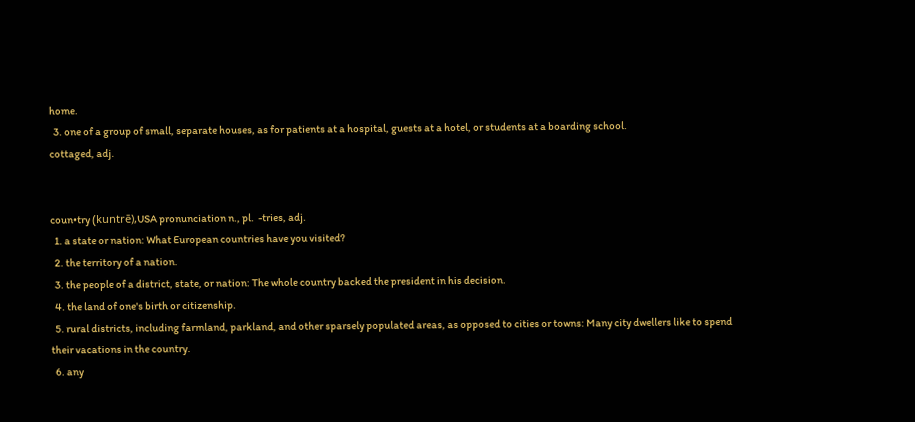home.
  3. one of a group of small, separate houses, as for patients at a hospital, guests at a hotel, or students at a boarding school.
cottaged, adj.


coun•try (kuntrē),USA pronunciation n., pl.  -tries, adj.
  1. a state or nation: What European countries have you visited?
  2. the territory of a nation.
  3. the people of a district, state, or nation: The whole country backed the president in his decision.
  4. the land of one's birth or citizenship.
  5. rural districts, including farmland, parkland, and other sparsely populated areas, as opposed to cities or towns: Many city dwellers like to spend their vacations in the country.
  6. any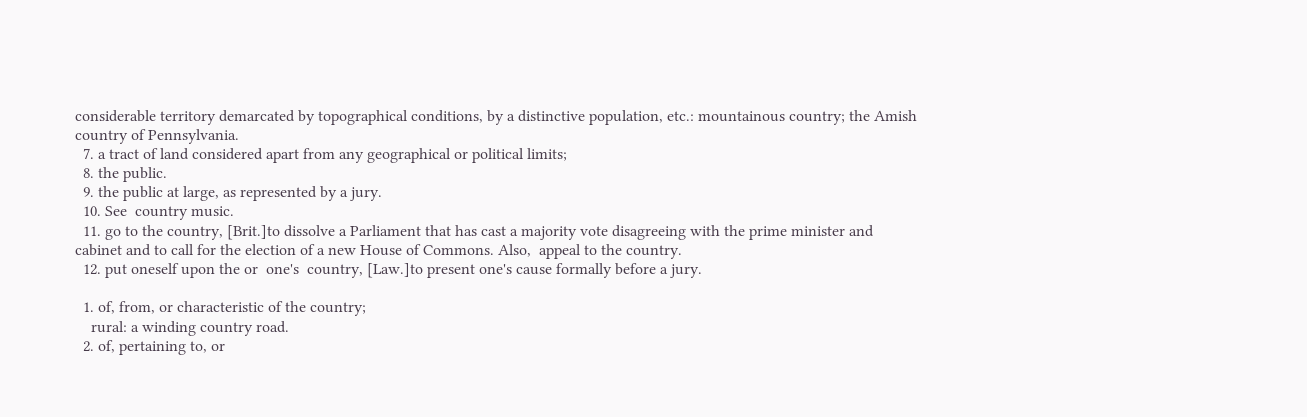considerable territory demarcated by topographical conditions, by a distinctive population, etc.: mountainous country; the Amish country of Pennsylvania.
  7. a tract of land considered apart from any geographical or political limits;
  8. the public.
  9. the public at large, as represented by a jury.
  10. See  country music.
  11. go to the country, [Brit.]to dissolve a Parliament that has cast a majority vote disagreeing with the prime minister and cabinet and to call for the election of a new House of Commons. Also,  appeal to the country.
  12. put oneself upon the or  one's  country, [Law.]to present one's cause formally before a jury.

  1. of, from, or characteristic of the country;
    rural: a winding country road.
  2. of, pertaining to, or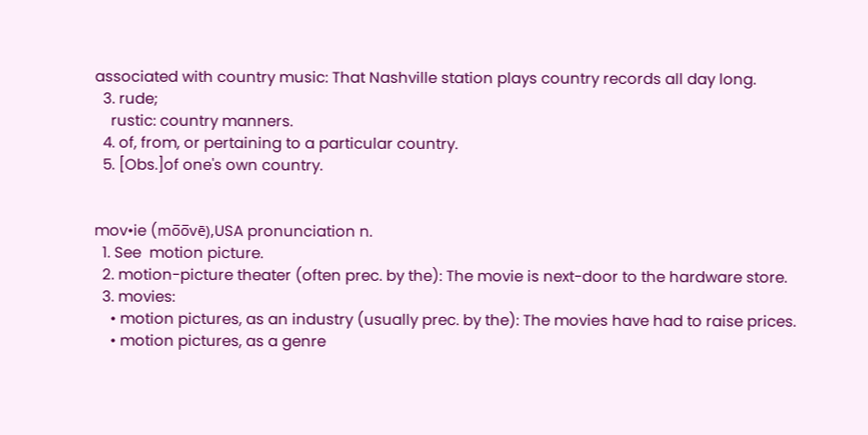associated with country music: That Nashville station plays country records all day long.
  3. rude;
    rustic: country manners.
  4. of, from, or pertaining to a particular country.
  5. [Obs.]of one's own country.


mov•ie (mo̅o̅vē),USA pronunciation n.
  1. See  motion picture.
  2. motion-picture theater (often prec. by the): The movie is next-door to the hardware store.
  3. movies:
    • motion pictures, as an industry (usually prec. by the): The movies have had to raise prices.
    • motion pictures, as a genre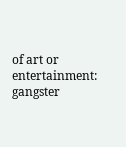of art or entertainment: gangster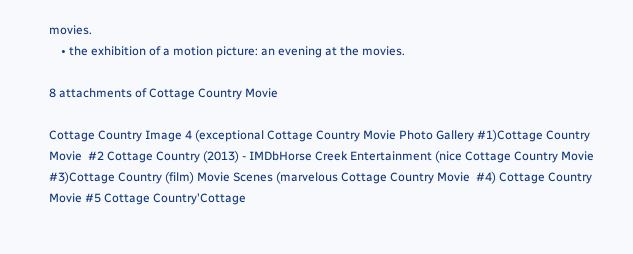movies.
    • the exhibition of a motion picture: an evening at the movies.

8 attachments of Cottage Country Movie

Cottage Country Image 4 (exceptional Cottage Country Movie Photo Gallery #1)Cottage Country Movie  #2 Cottage Country (2013) - IMDbHorse Creek Entertainment (nice Cottage Country Movie  #3)Cottage Country (film) Movie Scenes (marvelous Cottage Country Movie  #4) Cottage Country Movie #5 Cottage Country'Cottage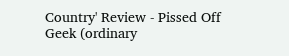Country' Review - Pissed Off Geek (ordinary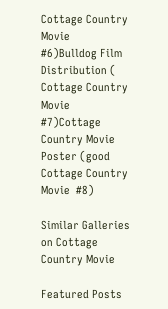Cottage Country Movie  #6)Bulldog Film Distribution ( Cottage Country Movie  #7)Cottage Country Movie Poster (good Cottage Country Movie  #8)

Similar Galleries on Cottage Country Movie

Featured Posts